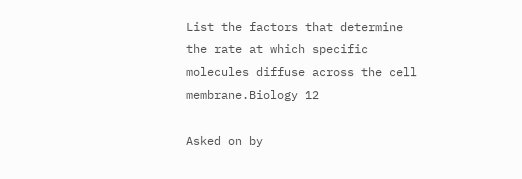List the factors that determine the rate at which specific molecules diffuse across the cell membrane.Biology 12

Asked on by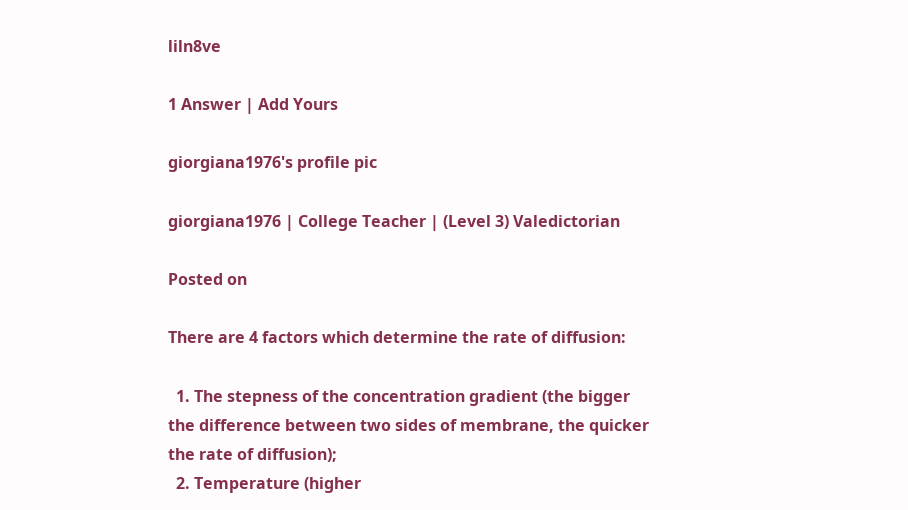liln8ve

1 Answer | Add Yours

giorgiana1976's profile pic

giorgiana1976 | College Teacher | (Level 3) Valedictorian

Posted on

There are 4 factors which determine the rate of diffusion:

  1. The stepness of the concentration gradient (the bigger the difference between two sides of membrane, the quicker the rate of diffusion);
  2. Temperature (higher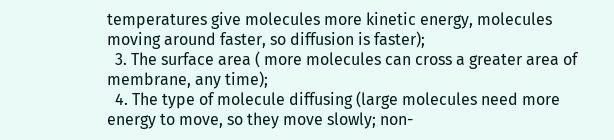temperatures give molecules more kinetic energy, molecules moving around faster, so diffusion is faster);
  3. The surface area ( more molecules can cross a greater area of membrane, any time);
  4. The type of molecule diffusing (large molecules need more energy to move, so they move slowly; non-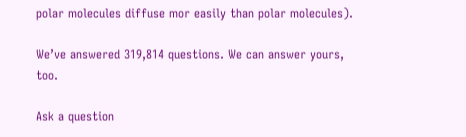polar molecules diffuse mor easily than polar molecules).

We’ve answered 319,814 questions. We can answer yours, too.

Ask a question